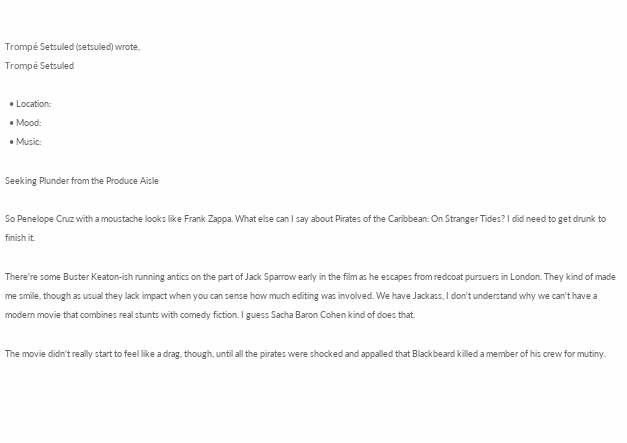Trompé Setsuled (setsuled) wrote,
Trompé Setsuled

  • Location:
  • Mood:
  • Music:

Seeking Plunder from the Produce Aisle

So Penelope Cruz with a moustache looks like Frank Zappa. What else can I say about Pirates of the Caribbean: On Stranger Tides? I did need to get drunk to finish it.

There're some Buster Keaton-ish running antics on the part of Jack Sparrow early in the film as he escapes from redcoat pursuers in London. They kind of made me smile, though as usual they lack impact when you can sense how much editing was involved. We have Jackass, I don't understand why we can't have a modern movie that combines real stunts with comedy fiction. I guess Sacha Baron Cohen kind of does that.

The movie didn't really start to feel like a drag, though, until all the pirates were shocked and appalled that Blackbeard killed a member of his crew for mutiny.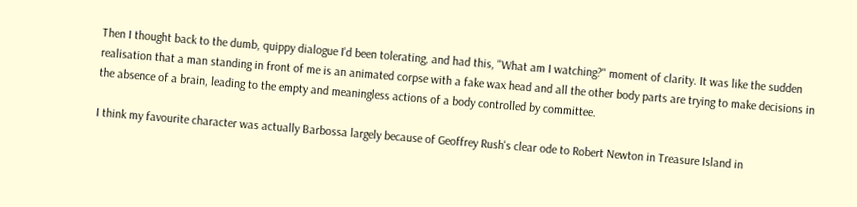Then I thought back to the dumb, quippy dialogue I'd been tolerating, and had this, "What am I watching?" moment of clarity. It was like the sudden realisation that a man standing in front of me is an animated corpse with a fake wax head and all the other body parts are trying to make decisions in the absence of a brain, leading to the empty and meaningless actions of a body controlled by committee.

I think my favourite character was actually Barbossa largely because of Geoffrey Rush's clear ode to Robert Newton in Treasure Island in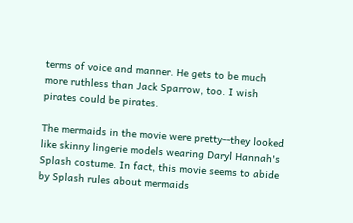terms of voice and manner. He gets to be much more ruthless than Jack Sparrow, too. I wish pirates could be pirates.

The mermaids in the movie were pretty--they looked like skinny lingerie models wearing Daryl Hannah's Splash costume. In fact, this movie seems to abide by Splash rules about mermaids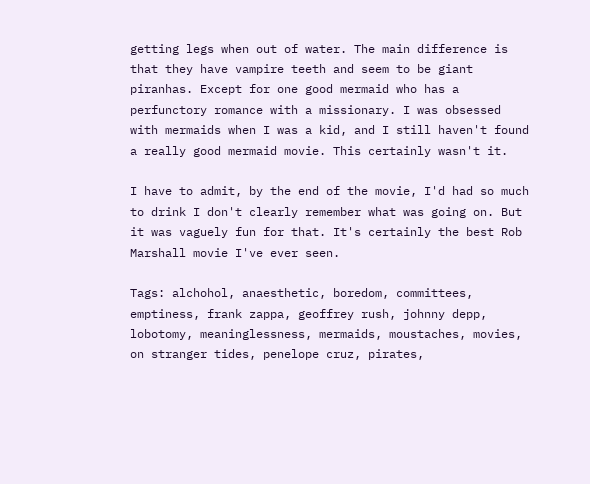getting legs when out of water. The main difference is that they have vampire teeth and seem to be giant piranhas. Except for one good mermaid who has a perfunctory romance with a missionary. I was obsessed with mermaids when I was a kid, and I still haven't found a really good mermaid movie. This certainly wasn't it.

I have to admit, by the end of the movie, I'd had so much to drink I don't clearly remember what was going on. But it was vaguely fun for that. It's certainly the best Rob Marshall movie I've ever seen.

Tags: alchohol, anaesthetic, boredom, committees, emptiness, frank zappa, geoffrey rush, johnny depp, lobotomy, meaninglessness, mermaids, moustaches, movies, on stranger tides, penelope cruz, pirates,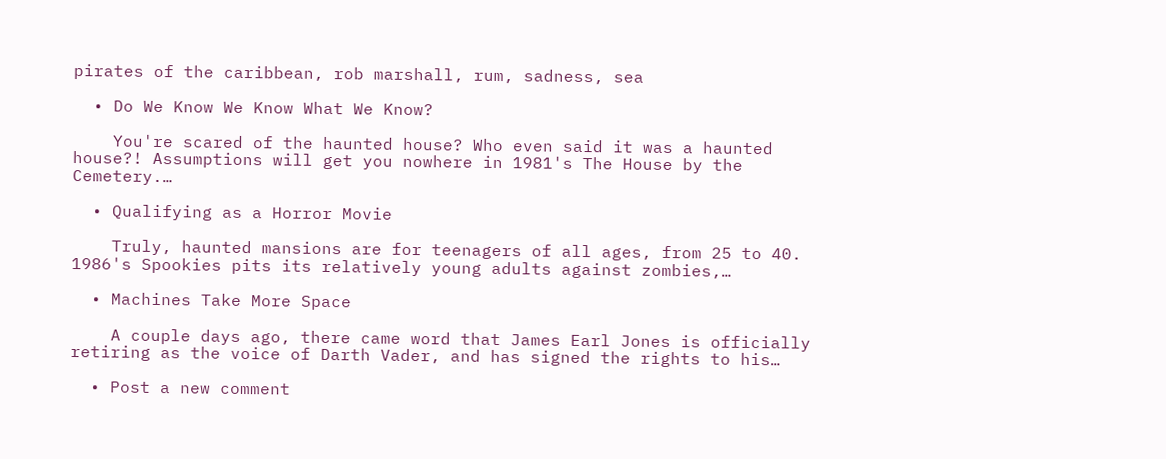pirates of the caribbean, rob marshall, rum, sadness, sea

  • Do We Know We Know What We Know?

    You're scared of the haunted house? Who even said it was a haunted house?! Assumptions will get you nowhere in 1981's The House by the Cemetery.…

  • Qualifying as a Horror Movie

    Truly, haunted mansions are for teenagers of all ages, from 25 to 40. 1986's Spookies pits its relatively young adults against zombies,…

  • Machines Take More Space

    A couple days ago, there came word that James Earl Jones is officially retiring as the voice of Darth Vader, and has signed the rights to his…

  • Post a new comment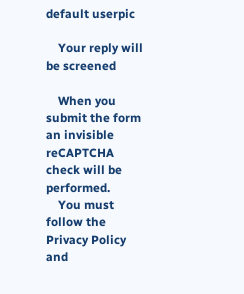default userpic

    Your reply will be screened

    When you submit the form an invisible reCAPTCHA check will be performed.
    You must follow the Privacy Policy and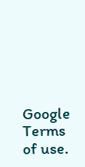Google Terms of use.